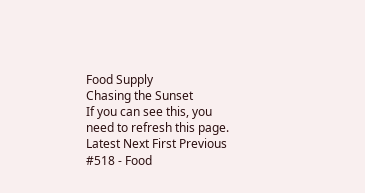Food Supply
Chasing the Sunset
If you can see this, you need to refresh this page.
Latest Next First Previous #518 - Food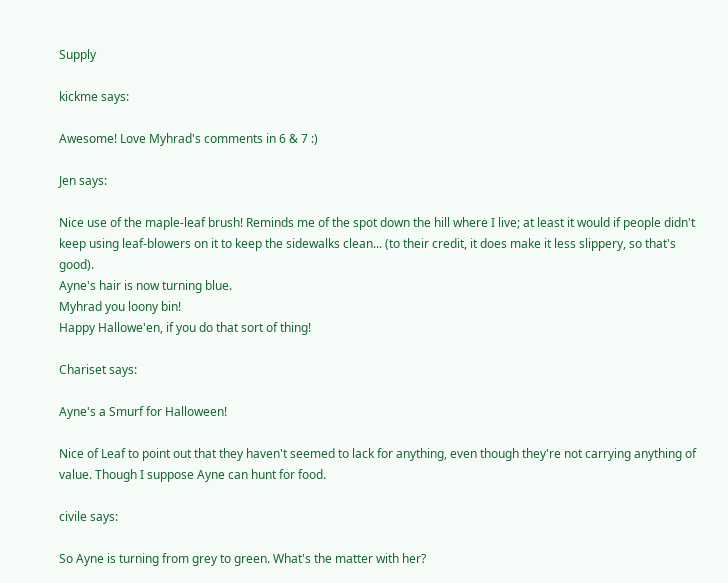Supply

kickme says:

Awesome! Love Myhrad's comments in 6 & 7 :)

Jen says:

Nice use of the maple-leaf brush! Reminds me of the spot down the hill where I live; at least it would if people didn't keep using leaf-blowers on it to keep the sidewalks clean... (to their credit, it does make it less slippery, so that's good).
Ayne's hair is now turning blue.
Myhrad you loony bin!
Happy Hallowe'en, if you do that sort of thing!

Chariset says:

Ayne's a Smurf for Halloween!

Nice of Leaf to point out that they haven't seemed to lack for anything, even though they're not carrying anything of value. Though I suppose Ayne can hunt for food.

civile says:

So Ayne is turning from grey to green. What's the matter with her?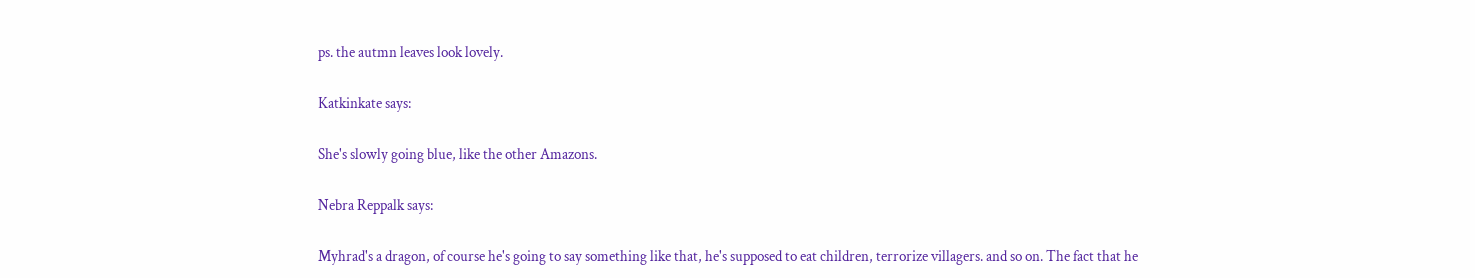ps. the autmn leaves look lovely.

Katkinkate says:

She's slowly going blue, like the other Amazons.

Nebra Reppalk says:

Myhrad's a dragon, of course he's going to say something like that, he's supposed to eat children, terrorize villagers. and so on. The fact that he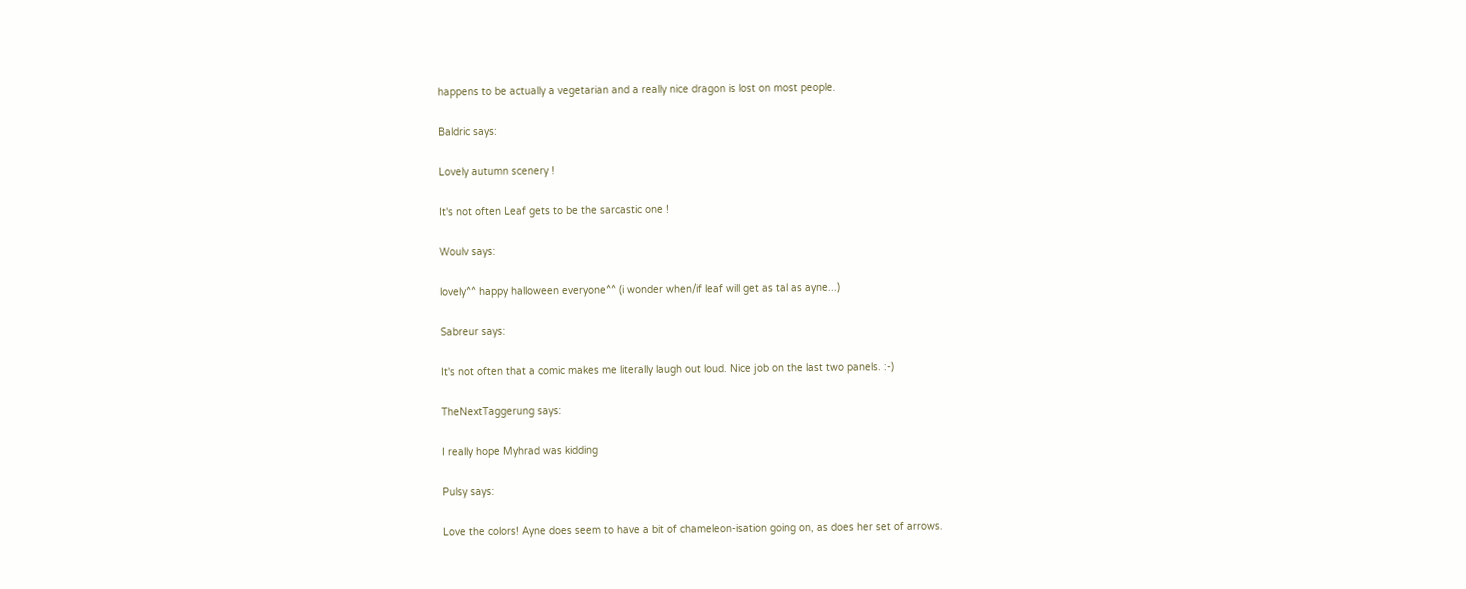happens to be actually a vegetarian and a really nice dragon is lost on most people.

Baldric says:

Lovely autumn scenery !

It's not often Leaf gets to be the sarcastic one !

Woulv says:

lovely^^ happy halloween everyone^^ (i wonder when/if leaf will get as tal as ayne...)

Sabreur says:

It's not often that a comic makes me literally laugh out loud. Nice job on the last two panels. :-)

TheNextTaggerung says:

I really hope Myhrad was kidding

Pulsy says:

Love the colors! Ayne does seem to have a bit of chameleon-isation going on, as does her set of arrows.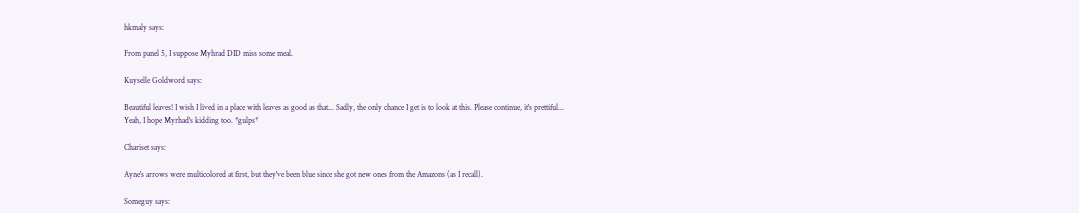hkmaly says:

From panel 5, I suppose Myhrad DID miss some meal.

Kuyselle Goldword says:

Beautiful leaves! I wish I lived in a place with leaves as good as that... Sadly, the only chance I get is to look at this. Please continue, it's prettiful...
Yeah, I hope Myrhad's kidding too. *gulps*

Chariset says:

Ayne's arrows were multicolored at first, but they've been blue since she got new ones from the Amazons (as I recall).

Someguy says: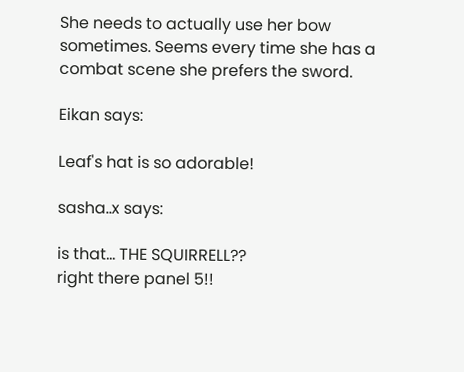She needs to actually use her bow sometimes. Seems every time she has a combat scene she prefers the sword.

Eikan says:

Leaf's hat is so adorable!

sasha..x says:

is that... THE SQUIRRELL??
right there panel 5!!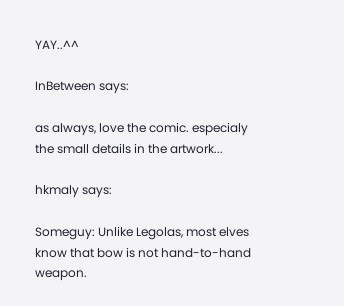YAY..^^

InBetween says:

as always, love the comic. especialy the small details in the artwork...

hkmaly says:

Someguy: Unlike Legolas, most elves know that bow is not hand-to-hand weapon.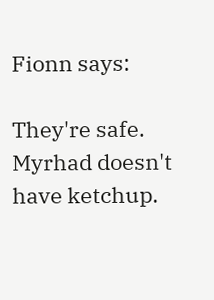Fionn says:

They're safe. Myrhad doesn't have ketchup.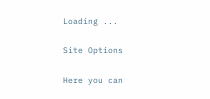Loading ...

Site Options

Here you can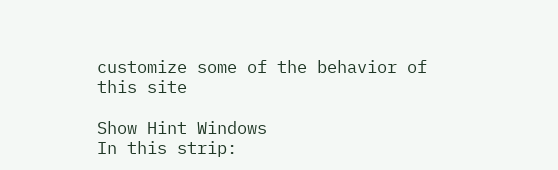customize some of the behavior of this site

Show Hint Windows
In this strip: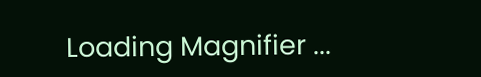Loading Magnifier ...